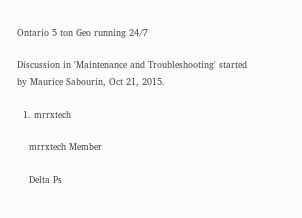Ontario 5 ton Geo running 24/7

Discussion in 'Maintenance and Troubleshooting' started by Maurice Sabourin, Oct 21, 2015.

  1. mrrxtech

    mrrxtech Member

    Delta Ps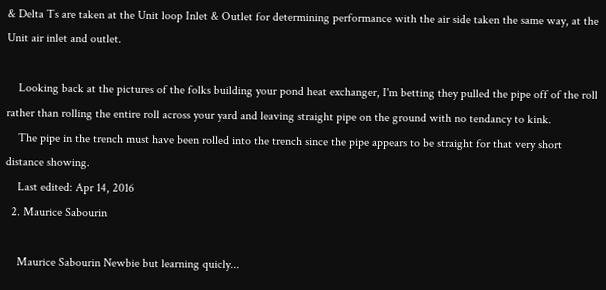& Delta Ts are taken at the Unit loop Inlet & Outlet for determining performance with the air side taken the same way, at the Unit air inlet and outlet.

    Looking back at the pictures of the folks building your pond heat exchanger, I'm betting they pulled the pipe off of the roll rather than rolling the entire roll across your yard and leaving straight pipe on the ground with no tendancy to kink.
    The pipe in the trench must have been rolled into the trench since the pipe appears to be straight for that very short distance showing.
    Last edited: Apr 14, 2016
  2. Maurice Sabourin

    Maurice Sabourin Newbie but learning quicly...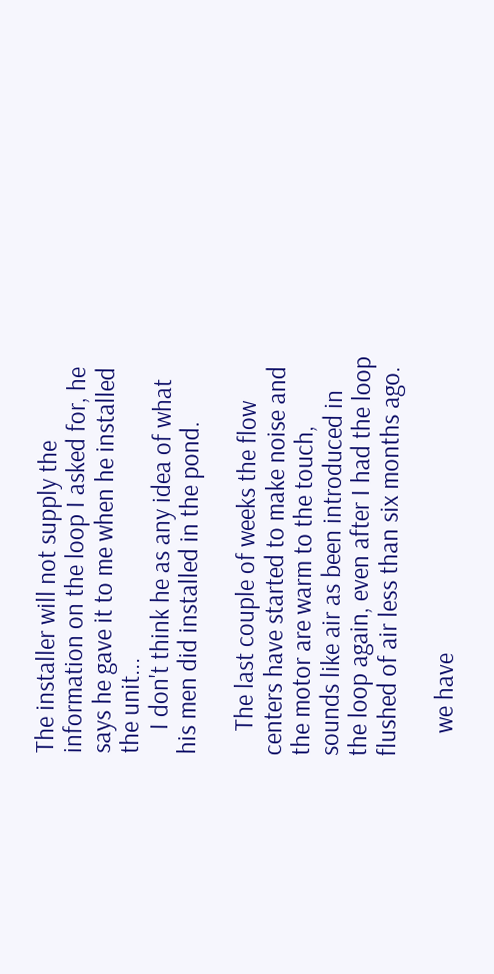The installer will not supply the information on the loop I asked for, he says he gave it to me when he installed the unit...
    I don't think he as any idea of what his men did installed in the pond.

    The last couple of weeks the flow centers have started to make noise and the motor are warm to the touch, sounds like air as been introduced in the loop again, even after I had the loop flushed of air less than six months ago.

    we have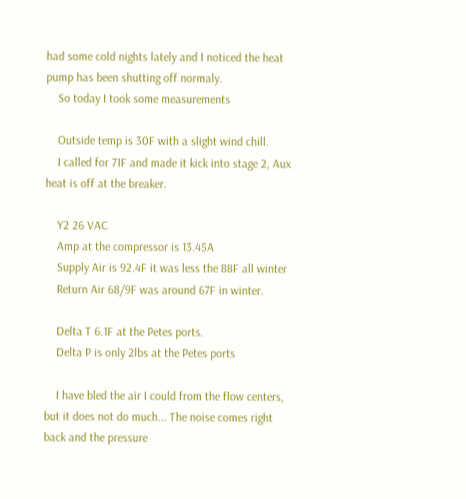had some cold nights lately and I noticed the heat pump has been shutting off normaly.
    So today I took some measurements

    Outside temp is 30F with a slight wind chill.
    I called for 71F and made it kick into stage 2, Aux heat is off at the breaker.

    Y2 26 VAC
    Amp at the compressor is 13.45A
    Supply Air is 92.4F it was less the 88F all winter
    Return Air 68/9F was around 67F in winter.

    Delta T 6.1F at the Petes ports.
    Delta P is only 2lbs at the Petes ports

    I have bled the air I could from the flow centers, but it does not do much... The noise comes right back and the pressure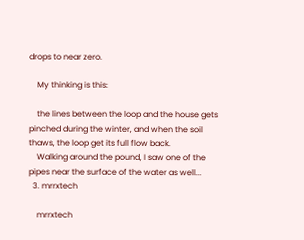drops to near zero.

    My thinking is this:

    the lines between the loop and the house gets pinched during the winter, and when the soil thaws, the loop get its full flow back.
    Walking around the pound, I saw one of the pipes near the surface of the water as well...
  3. mrrxtech

    mrrxtech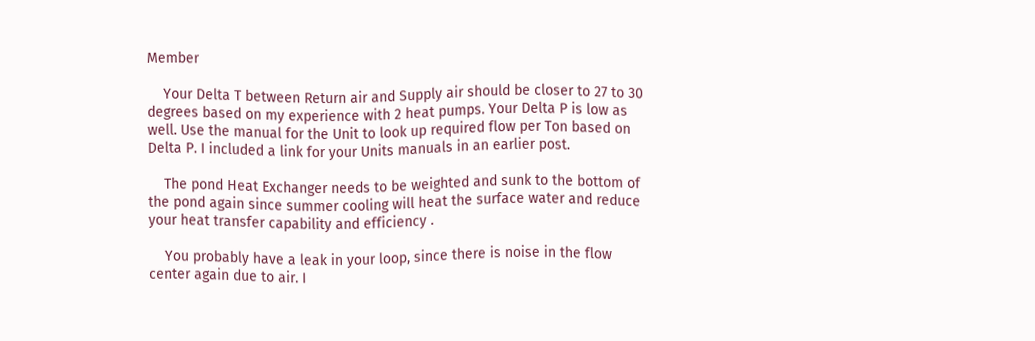Member

    Your Delta T between Return air and Supply air should be closer to 27 to 30 degrees based on my experience with 2 heat pumps. Your Delta P is low as well. Use the manual for the Unit to look up required flow per Ton based on Delta P. I included a link for your Units manuals in an earlier post.

    The pond Heat Exchanger needs to be weighted and sunk to the bottom of the pond again since summer cooling will heat the surface water and reduce your heat transfer capability and efficiency .

    You probably have a leak in your loop, since there is noise in the flow center again due to air. I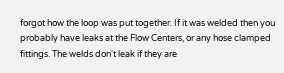forgot how the loop was put together. If it was welded then you probably have leaks at the Flow Centers, or any hose clamped fittings. The welds don't leak if they are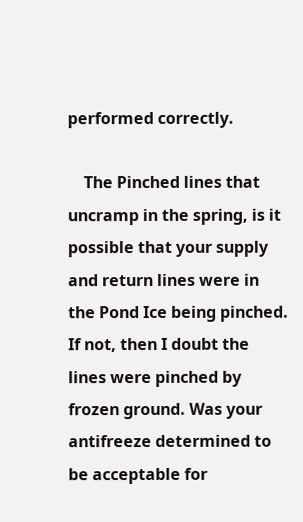performed correctly.

    The Pinched lines that uncramp in the spring, is it possible that your supply and return lines were in the Pond Ice being pinched. If not, then I doubt the lines were pinched by frozen ground. Was your antifreeze determined to be acceptable for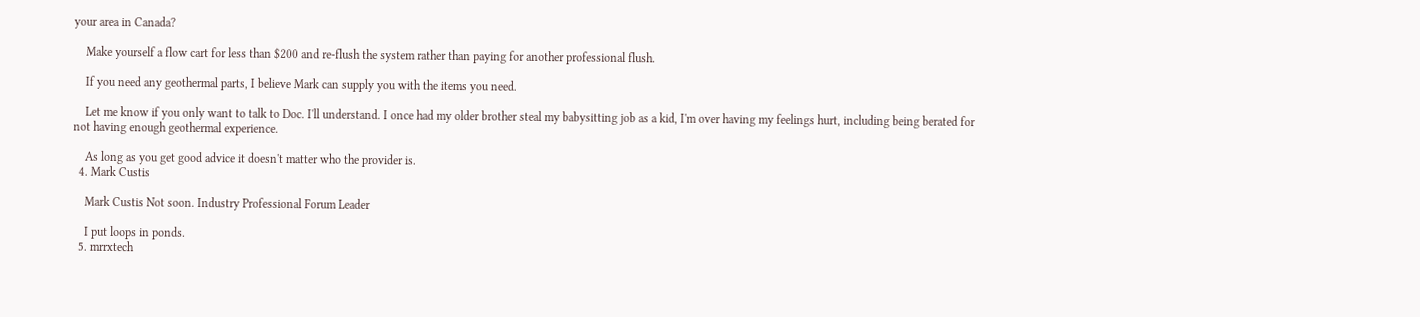your area in Canada?

    Make yourself a flow cart for less than $200 and re-flush the system rather than paying for another professional flush.

    If you need any geothermal parts, I believe Mark can supply you with the items you need.

    Let me know if you only want to talk to Doc. I'll understand. I once had my older brother steal my babysitting job as a kid, I'm over having my feelings hurt, including being berated for not having enough geothermal experience.

    As long as you get good advice it doesn't matter who the provider is.
  4. Mark Custis

    Mark Custis Not soon. Industry Professional Forum Leader

    I put loops in ponds.
  5. mrrxtech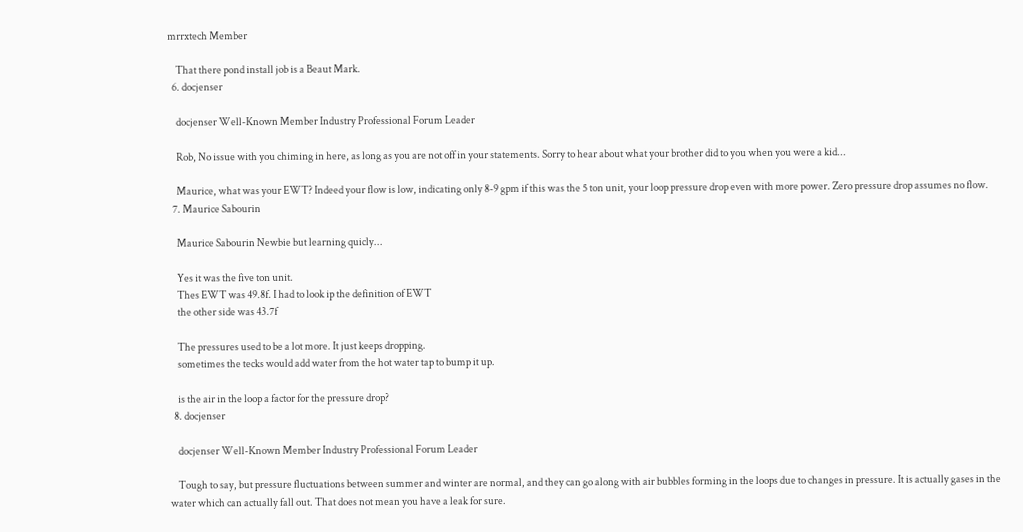mrrxtech Member

    That there pond install job is a Beaut Mark.
  6. docjenser

    docjenser Well-Known Member Industry Professional Forum Leader

    Rob, No issue with you chiming in here, as long as you are not off in your statements. Sorry to hear about what your brother did to you when you were a kid...

    Maurice, what was your EWT? Indeed your flow is low, indicating only 8-9 gpm if this was the 5 ton unit, your loop pressure drop even with more power. Zero pressure drop assumes no flow.
  7. Maurice Sabourin

    Maurice Sabourin Newbie but learning quicly...

    Yes it was the five ton unit.
    Thes EWT was 49.8f. I had to look ip the definition of EWT
    the other side was 43.7f

    The pressures used to be a lot more. It just keeps dropping.
    sometimes the tecks would add water from the hot water tap to bump it up.

    is the air in the loop a factor for the pressure drop?
  8. docjenser

    docjenser Well-Known Member Industry Professional Forum Leader

    Tough to say, but pressure fluctuations between summer and winter are normal, and they can go along with air bubbles forming in the loops due to changes in pressure. It is actually gases in the water which can actually fall out. That does not mean you have a leak for sure.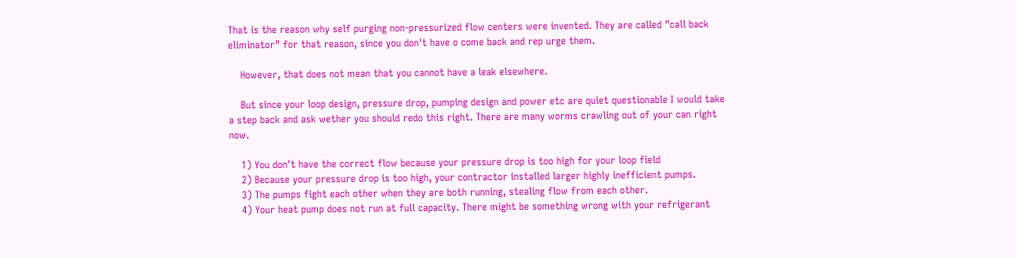That is the reason why self purging non-pressurized flow centers were invented. They are called "call back eliminator" for that reason, since you don't have o come back and rep urge them.

    However, that does not mean that you cannot have a leak elsewhere.

    But since your loop design, pressure drop, pumping design and power etc are quiet questionable I would take a step back and ask wether you should redo this right. There are many worms crawling out of your can right now.

    1) You don't have the correct flow because your pressure drop is too high for your loop field
    2) Because your pressure drop is too high, your contractor installed larger highly inefficient pumps.
    3) The pumps fight each other when they are both running, stealing flow from each other.
    4) Your heat pump does not run at full capacity. There might be something wrong with your refrigerant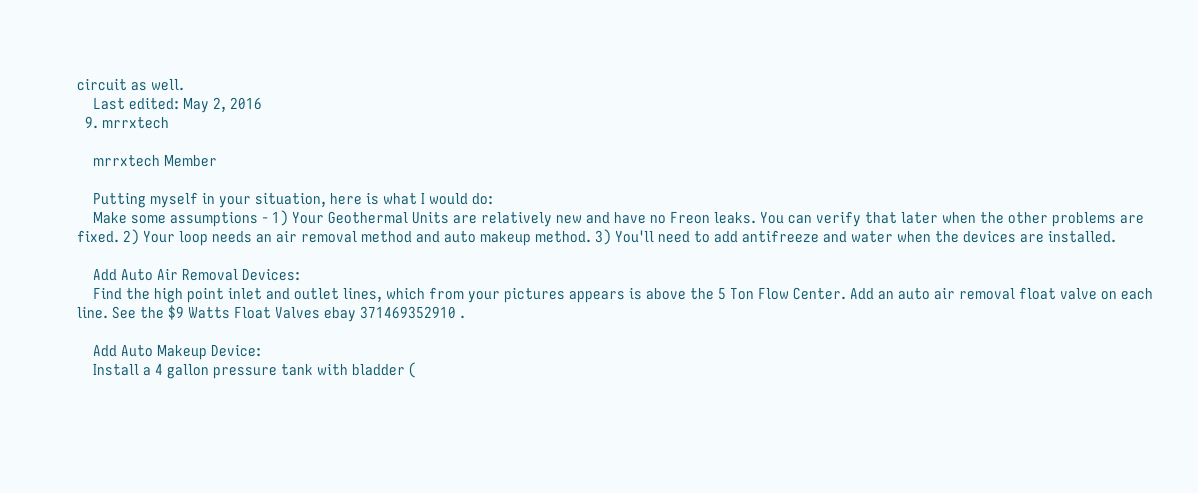circuit as well.
    Last edited: May 2, 2016
  9. mrrxtech

    mrrxtech Member

    Putting myself in your situation, here is what I would do:
    Make some assumptions - 1) Your Geothermal Units are relatively new and have no Freon leaks. You can verify that later when the other problems are fixed. 2) Your loop needs an air removal method and auto makeup method. 3) You'll need to add antifreeze and water when the devices are installed.

    Add Auto Air Removal Devices:
    Find the high point inlet and outlet lines, which from your pictures appears is above the 5 Ton Flow Center. Add an auto air removal float valve on each line. See the $9 Watts Float Valves ebay 371469352910 .

    Add Auto Makeup Device:
    Install a 4 gallon pressure tank with bladder (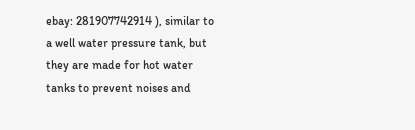ebay: 281907742914 ), similar to a well water pressure tank, but they are made for hot water tanks to prevent noises and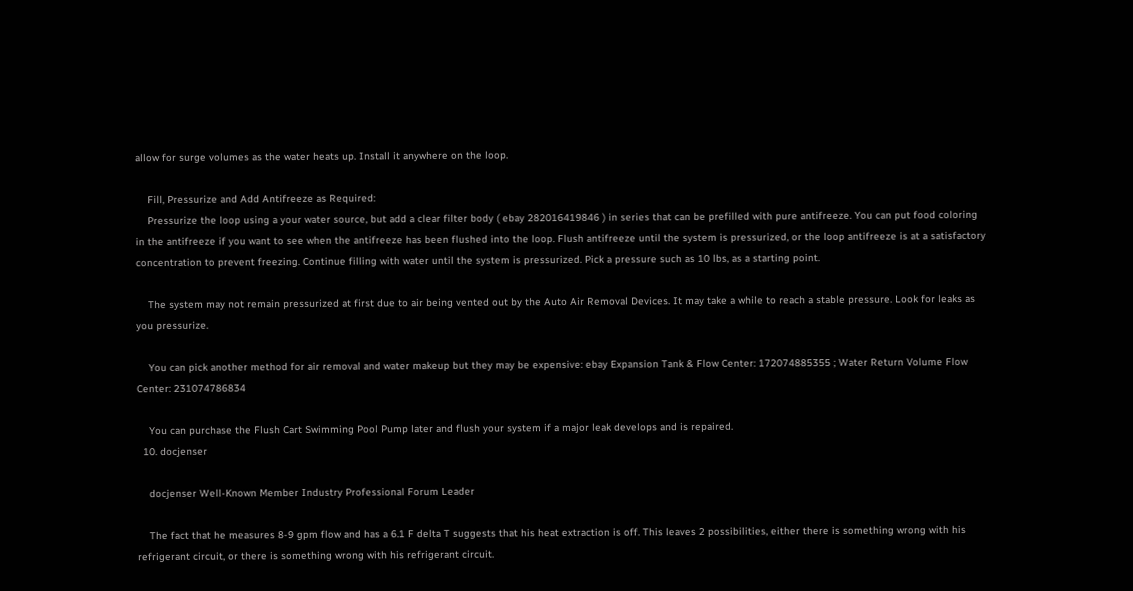allow for surge volumes as the water heats up. Install it anywhere on the loop.

    Fill, Pressurize and Add Antifreeze as Required:
    Pressurize the loop using a your water source, but add a clear filter body ( ebay 282016419846 ) in series that can be prefilled with pure antifreeze. You can put food coloring in the antifreeze if you want to see when the antifreeze has been flushed into the loop. Flush antifreeze until the system is pressurized, or the loop antifreeze is at a satisfactory concentration to prevent freezing. Continue filling with water until the system is pressurized. Pick a pressure such as 10 lbs, as a starting point.

    The system may not remain pressurized at first due to air being vented out by the Auto Air Removal Devices. It may take a while to reach a stable pressure. Look for leaks as you pressurize.

    You can pick another method for air removal and water makeup but they may be expensive: ebay Expansion Tank & Flow Center: 172074885355 ; Water Return Volume Flow Center: 231074786834

    You can purchase the Flush Cart Swimming Pool Pump later and flush your system if a major leak develops and is repaired.
  10. docjenser

    docjenser Well-Known Member Industry Professional Forum Leader

    The fact that he measures 8-9 gpm flow and has a 6.1 F delta T suggests that his heat extraction is off. This leaves 2 possibilities, either there is something wrong with his refrigerant circuit, or there is something wrong with his refrigerant circuit.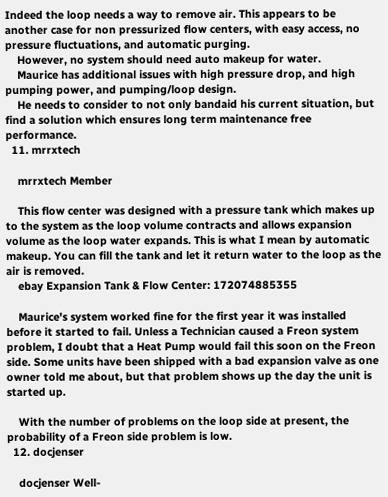Indeed the loop needs a way to remove air. This appears to be another case for non pressurized flow centers, with easy access, no pressure fluctuations, and automatic purging.
    However, no system should need auto makeup for water.
    Maurice has additional issues with high pressure drop, and high pumping power, and pumping/loop design.
    He needs to consider to not only bandaid his current situation, but find a solution which ensures long term maintenance free performance.
  11. mrrxtech

    mrrxtech Member

    This flow center was designed with a pressure tank which makes up to the system as the loop volume contracts and allows expansion volume as the loop water expands. This is what I mean by automatic makeup. You can fill the tank and let it return water to the loop as the air is removed.
    ebay Expansion Tank & Flow Center: 172074885355

    Maurice's system worked fine for the first year it was installed before it started to fail. Unless a Technician caused a Freon system problem, I doubt that a Heat Pump would fail this soon on the Freon side. Some units have been shipped with a bad expansion valve as one owner told me about, but that problem shows up the day the unit is started up.

    With the number of problems on the loop side at present, the probability of a Freon side problem is low.
  12. docjenser

    docjenser Well-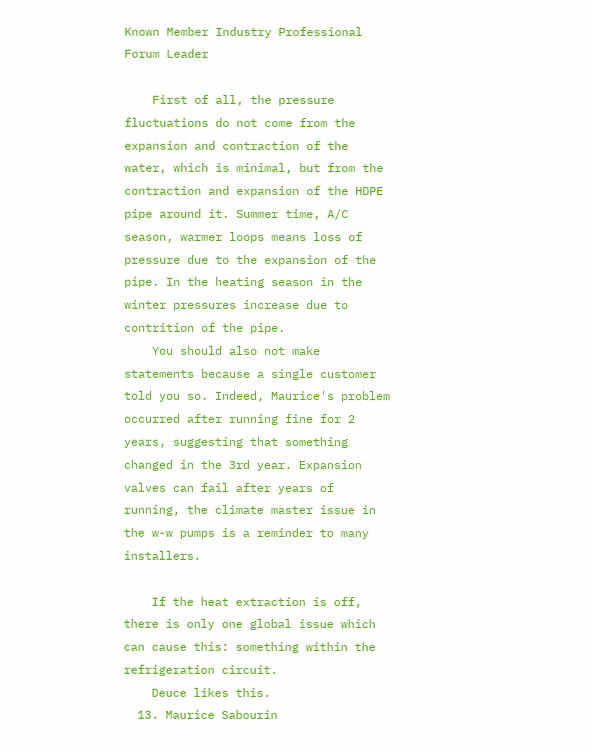Known Member Industry Professional Forum Leader

    First of all, the pressure fluctuations do not come from the expansion and contraction of the water, which is minimal, but from the contraction and expansion of the HDPE pipe around it. Summer time, A/C season, warmer loops means loss of pressure due to the expansion of the pipe. In the heating season in the winter pressures increase due to contrition of the pipe.
    You should also not make statements because a single customer told you so. Indeed, Maurice's problem occurred after running fine for 2 years, suggesting that something changed in the 3rd year. Expansion valves can fail after years of running, the climate master issue in the w-w pumps is a reminder to many installers.

    If the heat extraction is off, there is only one global issue which can cause this: something within the refrigeration circuit.
    Deuce likes this.
  13. Maurice Sabourin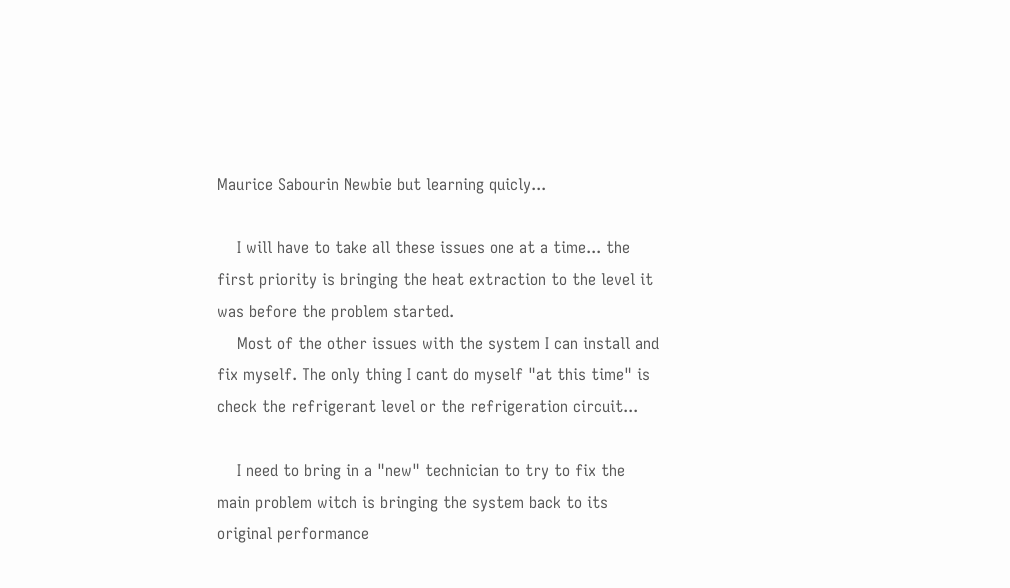Maurice Sabourin Newbie but learning quicly...

    I will have to take all these issues one at a time... the first priority is bringing the heat extraction to the level it was before the problem started.
    Most of the other issues with the system I can install and fix myself. The only thing I cant do myself "at this time" is check the refrigerant level or the refrigeration circuit...

    I need to bring in a "new" technician to try to fix the main problem witch is bringing the system back to its original performance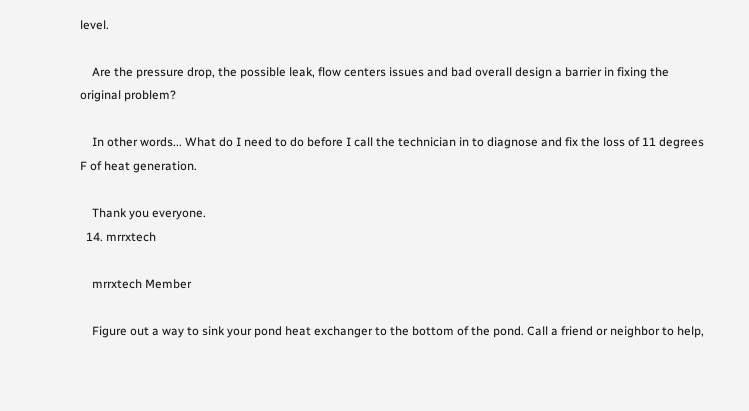level.

    Are the pressure drop, the possible leak, flow centers issues and bad overall design a barrier in fixing the original problem?

    In other words... What do I need to do before I call the technician in to diagnose and fix the loss of 11 degrees F of heat generation.

    Thank you everyone.
  14. mrrxtech

    mrrxtech Member

    Figure out a way to sink your pond heat exchanger to the bottom of the pond. Call a friend or neighbor to help,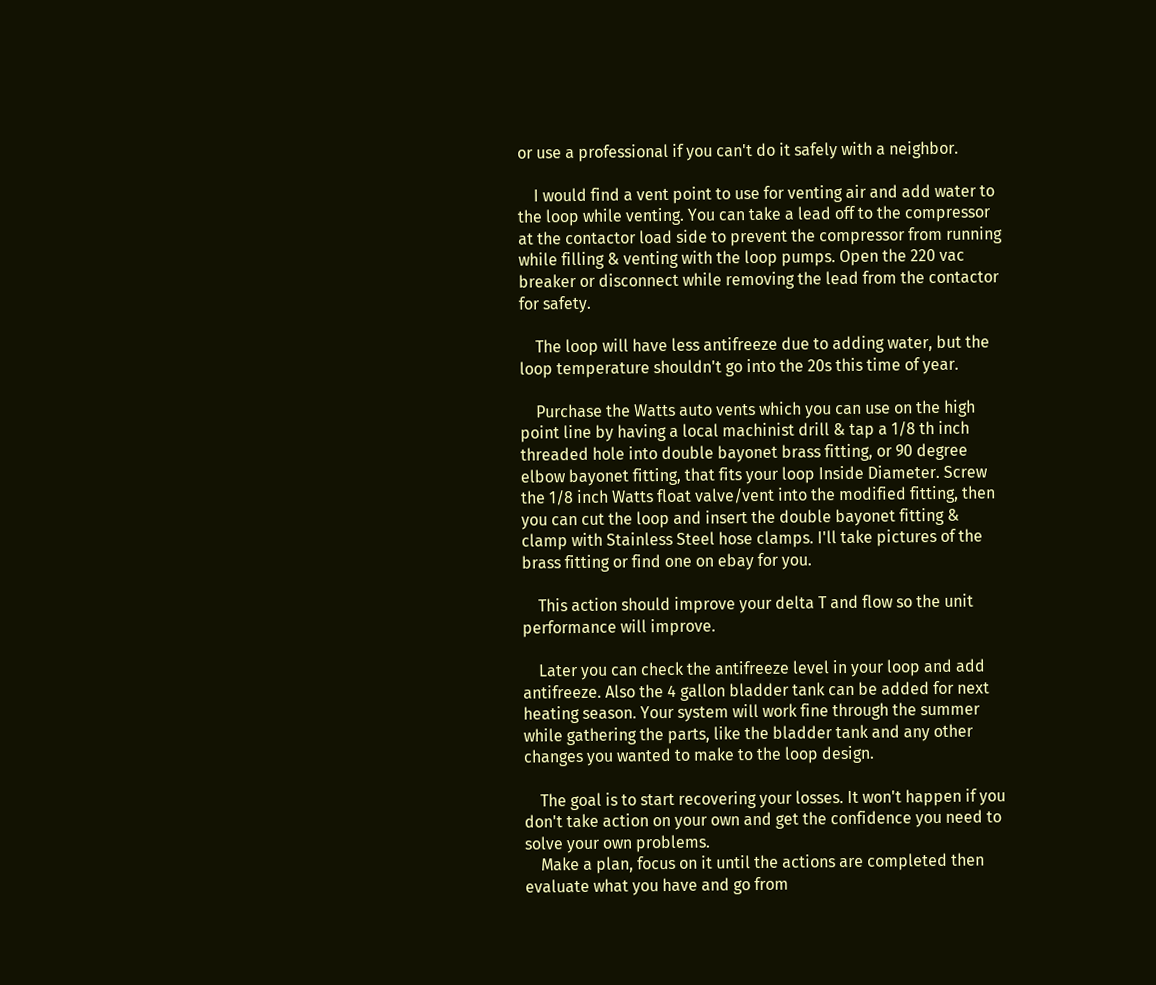or use a professional if you can't do it safely with a neighbor.

    I would find a vent point to use for venting air and add water to the loop while venting. You can take a lead off to the compressor at the contactor load side to prevent the compressor from running while filling & venting with the loop pumps. Open the 220 vac breaker or disconnect while removing the lead from the contactor for safety.

    The loop will have less antifreeze due to adding water, but the loop temperature shouldn't go into the 20s this time of year.

    Purchase the Watts auto vents which you can use on the high point line by having a local machinist drill & tap a 1/8 th inch threaded hole into double bayonet brass fitting, or 90 degree elbow bayonet fitting, that fits your loop Inside Diameter. Screw the 1/8 inch Watts float valve/vent into the modified fitting, then you can cut the loop and insert the double bayonet fitting & clamp with Stainless Steel hose clamps. I'll take pictures of the brass fitting or find one on ebay for you.

    This action should improve your delta T and flow so the unit performance will improve.

    Later you can check the antifreeze level in your loop and add antifreeze. Also the 4 gallon bladder tank can be added for next heating season. Your system will work fine through the summer while gathering the parts, like the bladder tank and any other changes you wanted to make to the loop design.

    The goal is to start recovering your losses. It won't happen if you don't take action on your own and get the confidence you need to solve your own problems.
    Make a plan, focus on it until the actions are completed then evaluate what you have and go from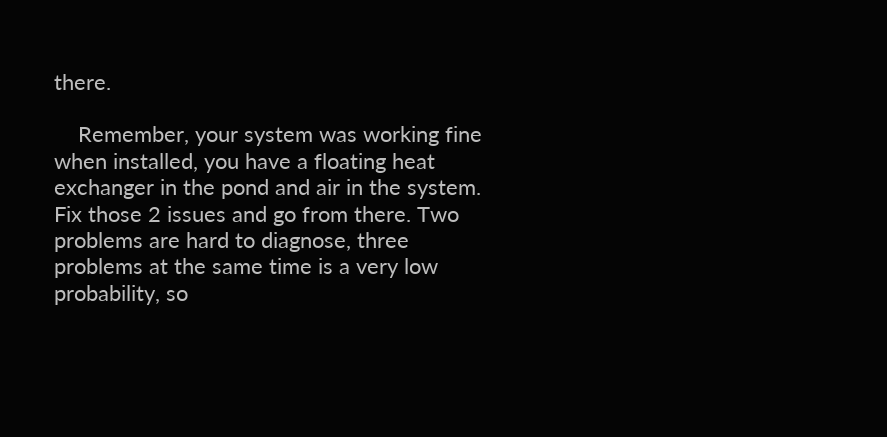there.

    Remember, your system was working fine when installed, you have a floating heat exchanger in the pond and air in the system. Fix those 2 issues and go from there. Two problems are hard to diagnose, three problems at the same time is a very low probability, so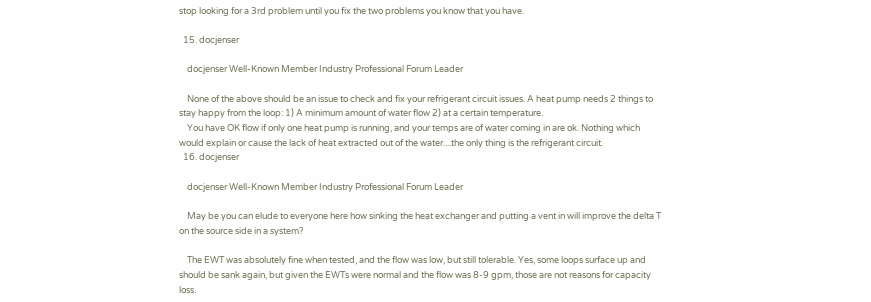stop looking for a 3rd problem until you fix the two problems you know that you have.

  15. docjenser

    docjenser Well-Known Member Industry Professional Forum Leader

    None of the above should be an issue to check and fix your refrigerant circuit issues. A heat pump needs 2 things to stay happy from the loop: 1) A minimum amount of water flow 2) at a certain temperature.
    You have OK flow if only one heat pump is running, and your temps are of water coming in are ok. Nothing which would explain or cause the lack of heat extracted out of the water....the only thing is the refrigerant circuit.
  16. docjenser

    docjenser Well-Known Member Industry Professional Forum Leader

    May be you can elude to everyone here how sinking the heat exchanger and putting a vent in will improve the delta T on the source side in a system?

    The EWT was absolutely fine when tested, and the flow was low, but still tolerable. Yes, some loops surface up and should be sank again, but given the EWTs were normal and the flow was 8-9 gpm, those are not reasons for capacity loss.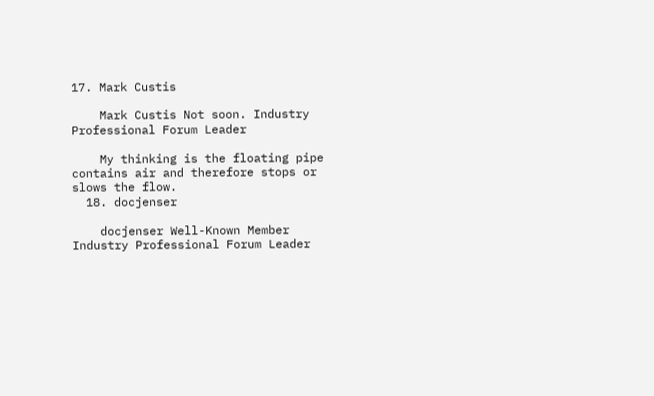17. Mark Custis

    Mark Custis Not soon. Industry Professional Forum Leader

    My thinking is the floating pipe contains air and therefore stops or slows the flow.
  18. docjenser

    docjenser Well-Known Member Industry Professional Forum Leader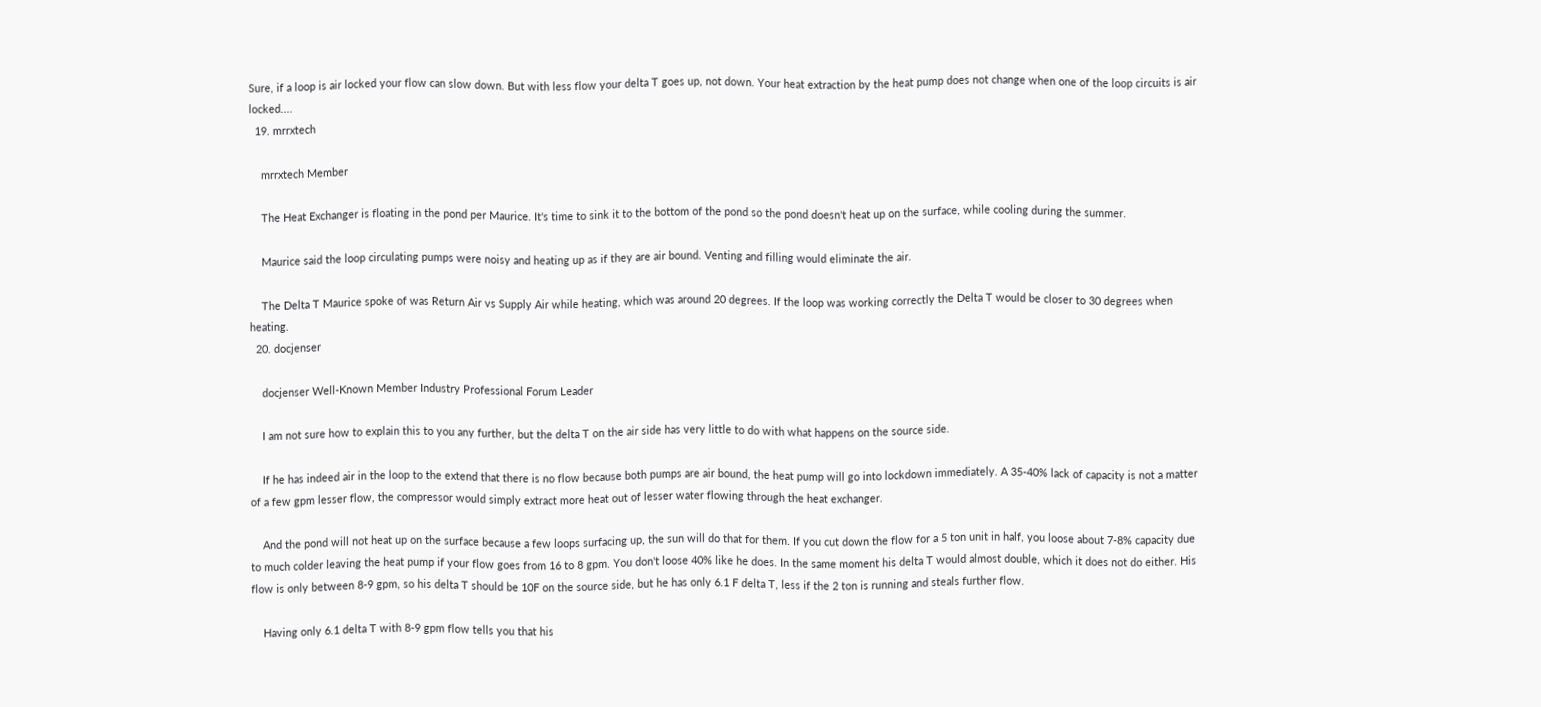Sure, if a loop is air locked your flow can slow down. But with less flow your delta T goes up, not down. Your heat extraction by the heat pump does not change when one of the loop circuits is air locked....
  19. mrrxtech

    mrrxtech Member

    The Heat Exchanger is floating in the pond per Maurice. It's time to sink it to the bottom of the pond so the pond doesn't heat up on the surface, while cooling during the summer.

    Maurice said the loop circulating pumps were noisy and heating up as if they are air bound. Venting and filling would eliminate the air.

    The Delta T Maurice spoke of was Return Air vs Supply Air while heating, which was around 20 degrees. If the loop was working correctly the Delta T would be closer to 30 degrees when heating.
  20. docjenser

    docjenser Well-Known Member Industry Professional Forum Leader

    I am not sure how to explain this to you any further, but the delta T on the air side has very little to do with what happens on the source side.

    If he has indeed air in the loop to the extend that there is no flow because both pumps are air bound, the heat pump will go into lockdown immediately. A 35-40% lack of capacity is not a matter of a few gpm lesser flow, the compressor would simply extract more heat out of lesser water flowing through the heat exchanger.

    And the pond will not heat up on the surface because a few loops surfacing up, the sun will do that for them. If you cut down the flow for a 5 ton unit in half, you loose about 7-8% capacity due to much colder leaving the heat pump if your flow goes from 16 to 8 gpm. You don't loose 40% like he does. In the same moment his delta T would almost double, which it does not do either. His flow is only between 8-9 gpm, so his delta T should be 10F on the source side, but he has only 6.1 F delta T, less if the 2 ton is running and steals further flow.

    Having only 6.1 delta T with 8-9 gpm flow tells you that his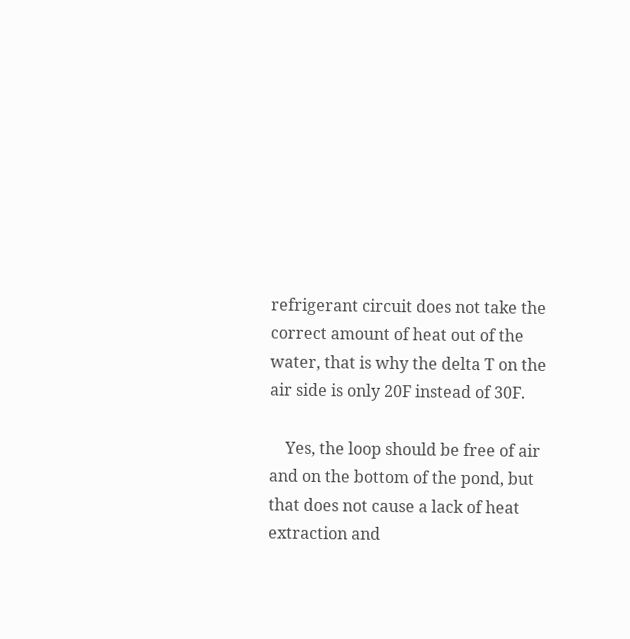refrigerant circuit does not take the correct amount of heat out of the water, that is why the delta T on the air side is only 20F instead of 30F.

    Yes, the loop should be free of air and on the bottom of the pond, but that does not cause a lack of heat extraction and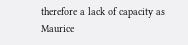therefore a lack of capacity as Maurice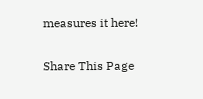measures it here!

Share This Page